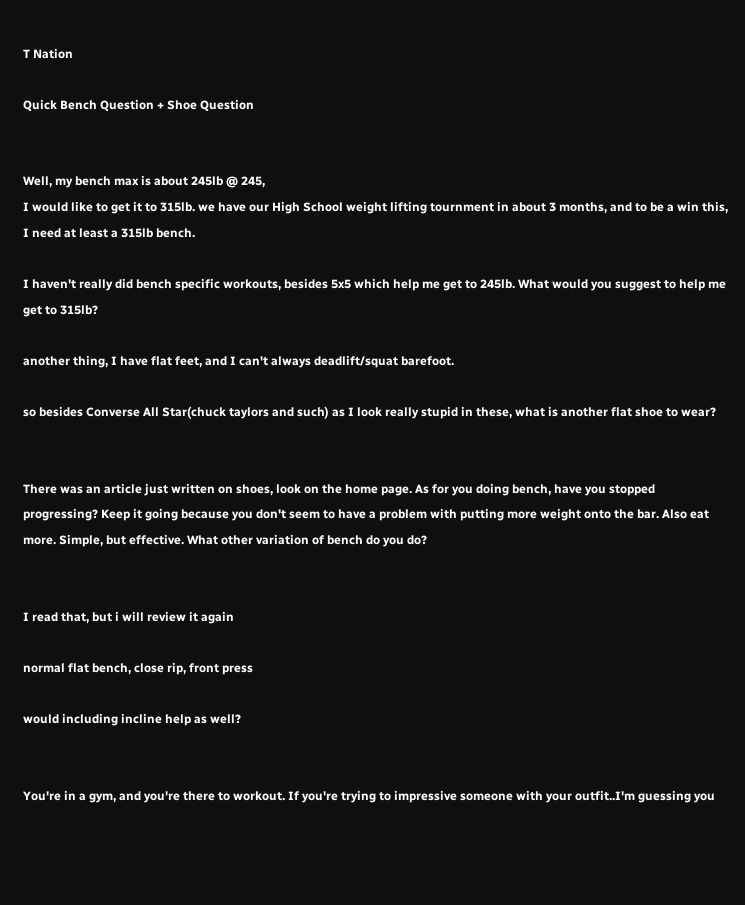T Nation

Quick Bench Question + Shoe Question


Well, my bench max is about 245lb @ 245,
I would like to get it to 315lb. we have our High School weight lifting tournment in about 3 months, and to be a win this, I need at least a 315lb bench.

I haven't really did bench specific workouts, besides 5x5 which help me get to 245lb. What would you suggest to help me get to 315lb?

another thing, I have flat feet, and I can't always deadlift/squat barefoot.

so besides Converse All Star(chuck taylors and such) as I look really stupid in these, what is another flat shoe to wear?


There was an article just written on shoes, look on the home page. As for you doing bench, have you stopped progressing? Keep it going because you don't seem to have a problem with putting more weight onto the bar. Also eat more. Simple, but effective. What other variation of bench do you do?


I read that, but i will review it again

normal flat bench, close rip, front press

would including incline help as well?


You're in a gym, and you're there to workout. If you're trying to impressive someone with your outfit..I'm guessing you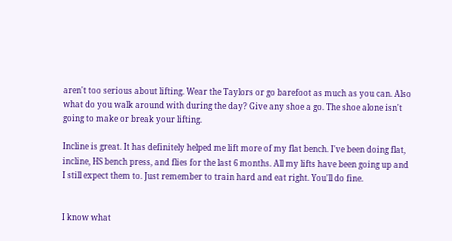aren't too serious about lifting. Wear the Taylors or go barefoot as much as you can. Also what do you walk around with during the day? Give any shoe a go. The shoe alone isn't going to make or break your lifting.

Incline is great. It has definitely helped me lift more of my flat bench. I've been doing flat, incline, HS bench press, and flies for the last 6 months. All my lifts have been going up and I still expect them to. Just remember to train hard and eat right. You'll do fine.


I know what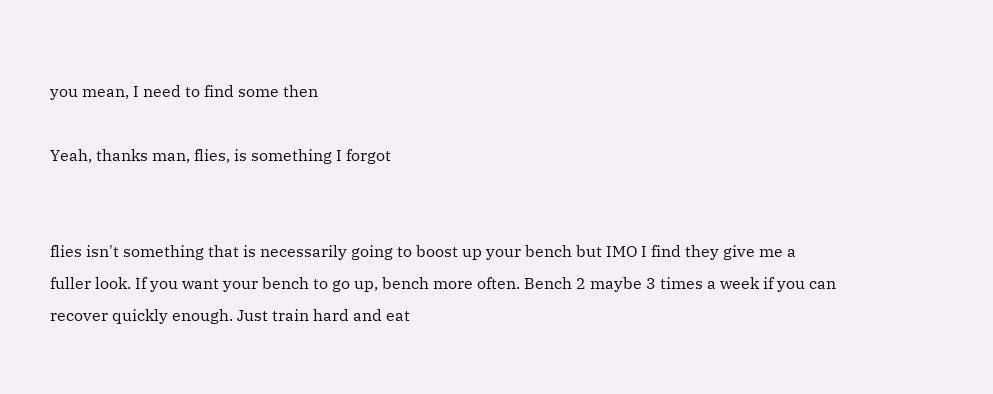you mean, I need to find some then

Yeah, thanks man, flies, is something I forgot


flies isn't something that is necessarily going to boost up your bench but IMO I find they give me a fuller look. If you want your bench to go up, bench more often. Bench 2 maybe 3 times a week if you can recover quickly enough. Just train hard and eat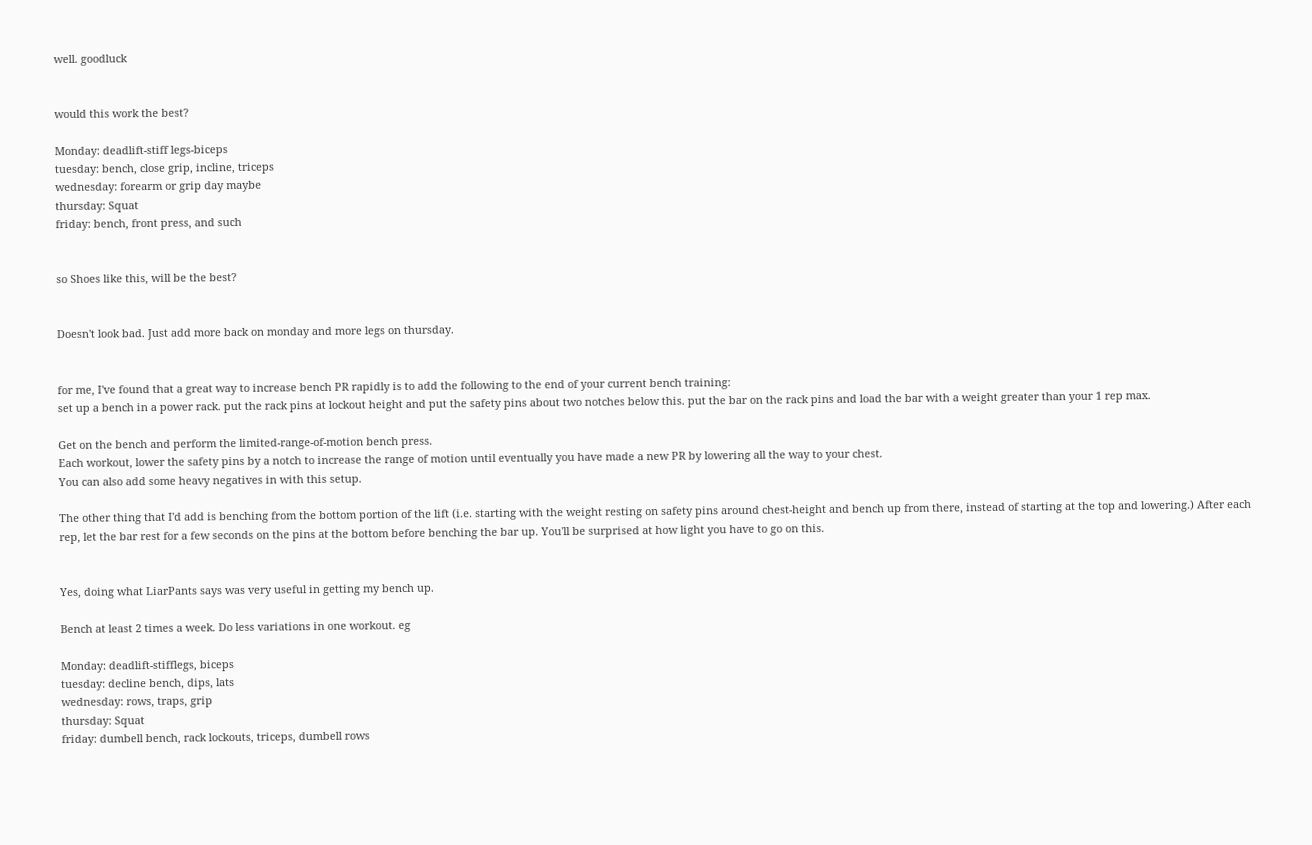well. goodluck


would this work the best?

Monday: deadlift-stiff legs-biceps
tuesday: bench, close grip, incline, triceps
wednesday: forearm or grip day maybe
thursday: Squat
friday: bench, front press, and such


so Shoes like this, will be the best?


Doesn't look bad. Just add more back on monday and more legs on thursday.


for me, I've found that a great way to increase bench PR rapidly is to add the following to the end of your current bench training:
set up a bench in a power rack. put the rack pins at lockout height and put the safety pins about two notches below this. put the bar on the rack pins and load the bar with a weight greater than your 1 rep max.

Get on the bench and perform the limited-range-of-motion bench press.
Each workout, lower the safety pins by a notch to increase the range of motion until eventually you have made a new PR by lowering all the way to your chest.
You can also add some heavy negatives in with this setup.

The other thing that I'd add is benching from the bottom portion of the lift (i.e. starting with the weight resting on safety pins around chest-height and bench up from there, instead of starting at the top and lowering.) After each rep, let the bar rest for a few seconds on the pins at the bottom before benching the bar up. You'll be surprised at how light you have to go on this.


Yes, doing what LiarPants says was very useful in getting my bench up.

Bench at least 2 times a week. Do less variations in one workout. eg

Monday: deadlift-stifflegs, biceps
tuesday: decline bench, dips, lats
wednesday: rows, traps, grip
thursday: Squat
friday: dumbell bench, rack lockouts, triceps, dumbell rows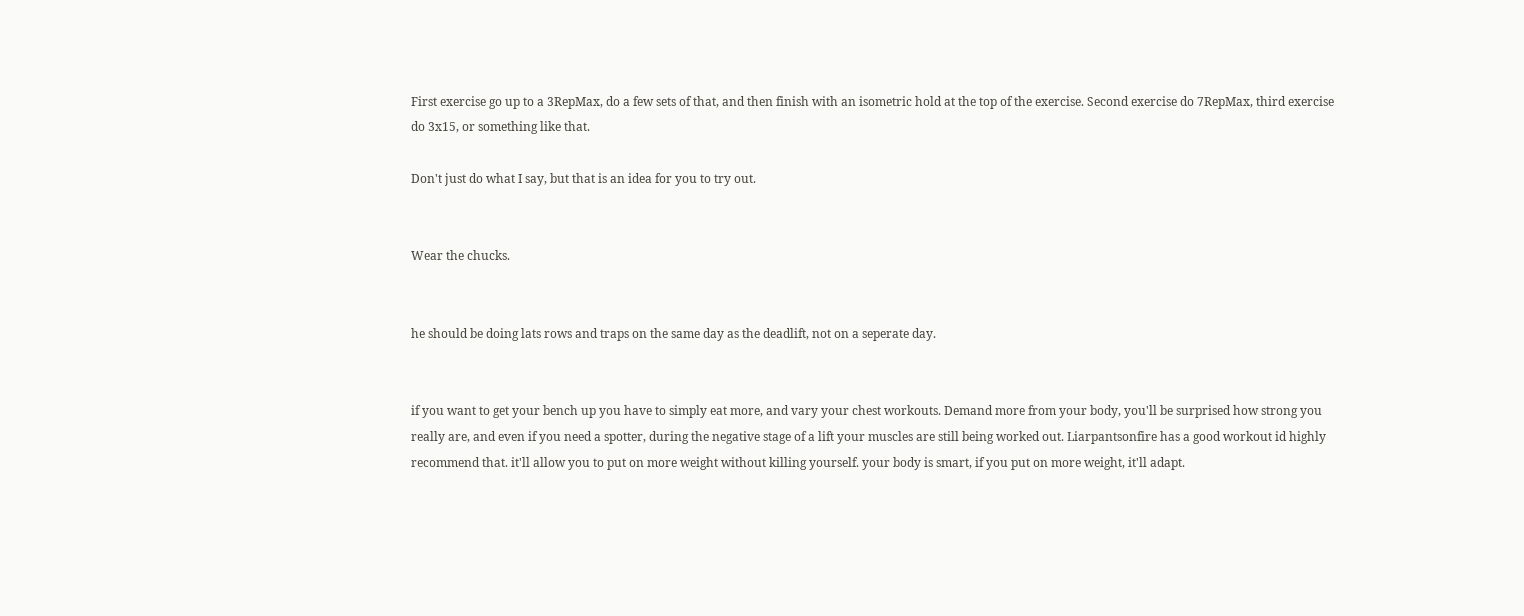First exercise go up to a 3RepMax, do a few sets of that, and then finish with an isometric hold at the top of the exercise. Second exercise do 7RepMax, third exercise do 3x15, or something like that.

Don't just do what I say, but that is an idea for you to try out.


Wear the chucks.


he should be doing lats rows and traps on the same day as the deadlift, not on a seperate day.


if you want to get your bench up you have to simply eat more, and vary your chest workouts. Demand more from your body, you'll be surprised how strong you really are, and even if you need a spotter, during the negative stage of a lift your muscles are still being worked out. Liarpantsonfire has a good workout id highly recommend that. it'll allow you to put on more weight without killing yourself. your body is smart, if you put on more weight, it'll adapt.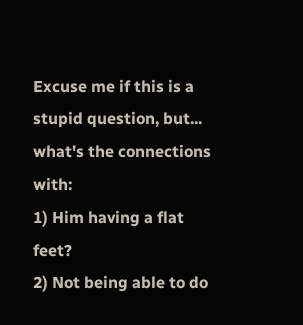Excuse me if this is a stupid question, but... what's the connections with:
1) Him having a flat feet?
2) Not being able to do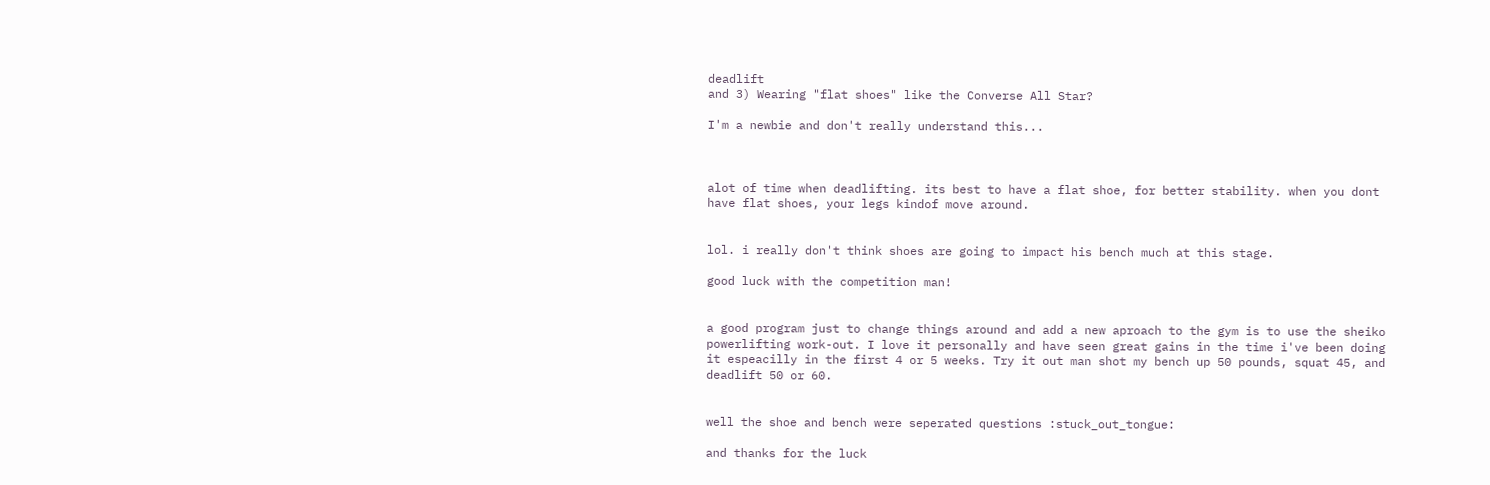deadlift
and 3) Wearing "flat shoes" like the Converse All Star?

I'm a newbie and don't really understand this...



alot of time when deadlifting. its best to have a flat shoe, for better stability. when you dont have flat shoes, your legs kindof move around.


lol. i really don't think shoes are going to impact his bench much at this stage.

good luck with the competition man!


a good program just to change things around and add a new aproach to the gym is to use the sheiko powerlifting work-out. I love it personally and have seen great gains in the time i've been doing it espeacilly in the first 4 or 5 weeks. Try it out man shot my bench up 50 pounds, squat 45, and deadlift 50 or 60.


well the shoe and bench were seperated questions :stuck_out_tongue:

and thanks for the luck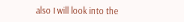also I will look into the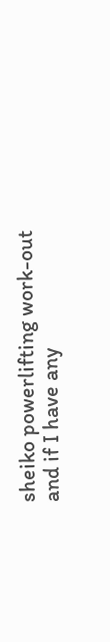sheiko powerlifting work-out
and if I have any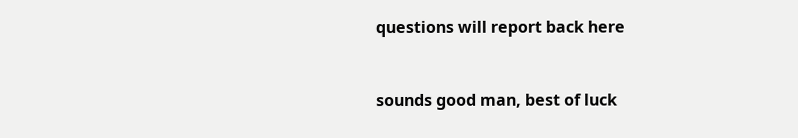questions will report back here


sounds good man, best of luck